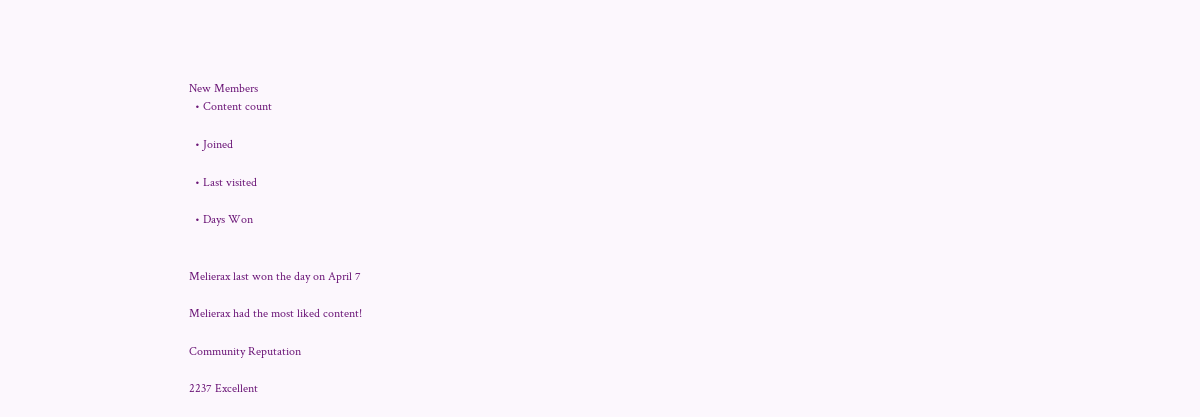New Members
  • Content count

  • Joined

  • Last visited

  • Days Won


Melierax last won the day on April 7

Melierax had the most liked content!

Community Reputation

2237 Excellent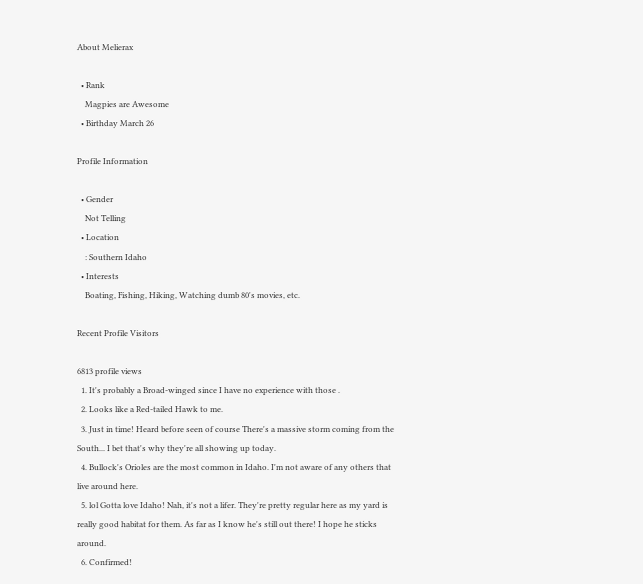About Melierax

  • Rank
    Magpies are Awesome
  • Birthday March 26

Profile Information

  • Gender
    Not Telling
  • Location
    : Southern Idaho
  • Interests
    Boating, Fishing, Hiking, Watching dumb 80's movies, etc.

Recent Profile Visitors

6813 profile views
  1. It's probably a Broad-winged since I have no experience with those .
  2. Looks like a Red-tailed Hawk to me.
  3. Just in time! Heard before seen of course There's a massive storm coming from the South... I bet that's why they're all showing up today.
  4. Bullock's Orioles are the most common in Idaho. I'm not aware of any others that live around here.
  5. lol Gotta love Idaho! Nah, it's not a lifer. They're pretty regular here as my yard is really good habitat for them. As far as I know he's still out there! I hope he sticks around.
  6. Confirmed!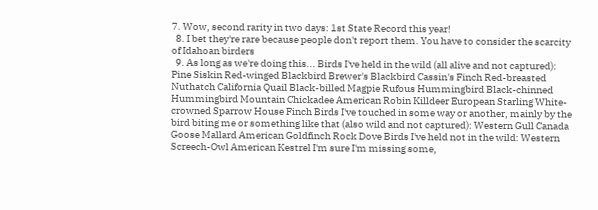7. Wow, second rarity in two days: 1st State Record this year!
  8. I bet they're rare because people don't report them. You have to consider the scarcity of Idahoan birders
  9. As long as we're doing this... Birds I've held in the wild (all alive and not captured): Pine Siskin Red-winged Blackbird Brewer's Blackbird Cassin's Finch Red-breasted Nuthatch California Quail Black-billed Magpie Rufous Hummingbird Black-chinned Hummingbird Mountain Chickadee American Robin Killdeer European Starling White-crowned Sparrow House Finch Birds I've touched in some way or another, mainly by the bird biting me or something like that (also wild and not captured): Western Gull Canada Goose Mallard American Goldfinch Rock Dove Birds I've held not in the wild: Western Screech-Owl American Kestrel I'm sure I'm missing some,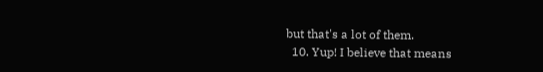but that's a lot of them.
  10. Yup! I believe that means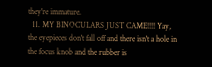they're immature.
  11. MY BINOCULARS JUST CAME!!!! Yay, the eyepieces don't fall off and there isn't a hole in the focus knob and the rubber is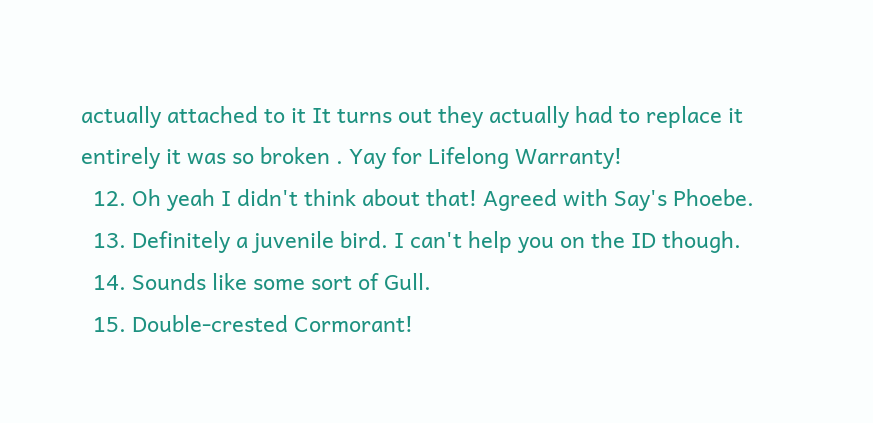actually attached to it It turns out they actually had to replace it entirely it was so broken . Yay for Lifelong Warranty!
  12. Oh yeah I didn't think about that! Agreed with Say's Phoebe.
  13. Definitely a juvenile bird. I can't help you on the ID though.
  14. Sounds like some sort of Gull.
  15. Double-crested Cormorant!